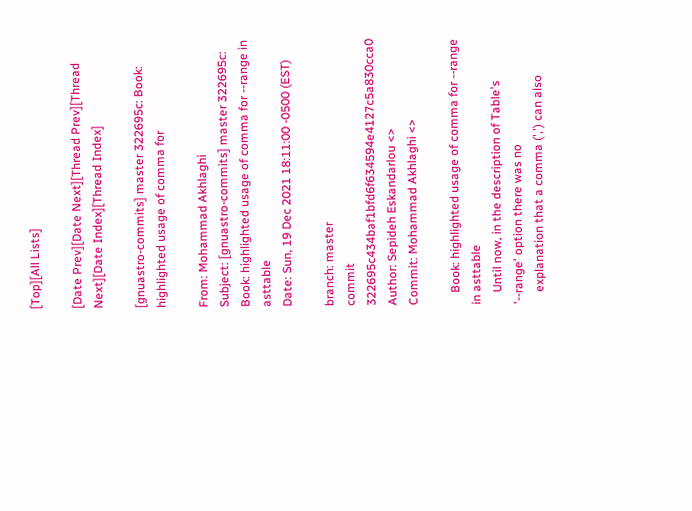[Top][All Lists]

[Date Prev][Date Next][Thread Prev][Thread Next][Date Index][Thread Index]

[gnuastro-commits] master 322695c: Book: highlighted usage of comma for

From: Mohammad Akhlaghi
Subject: [gnuastro-commits] master 322695c: Book: highlighted usage of comma for --range in asttable
Date: Sun, 19 Dec 2021 18:11:00 -0500 (EST)

branch: master
commit 322695c434baf1bfd6f634594e4127c5a830cca0
Author: Sepideh Eskandarlou <>
Commit: Mohammad Akhlaghi <>

    Book: highlighted usage of comma for --range in asttable
    Until now, in the description of Table's '--range' option there was no
    explanation that a comma (',') can also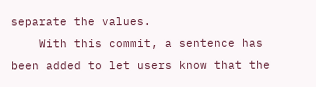separate the values.
    With this commit, a sentence has been added to let users know that the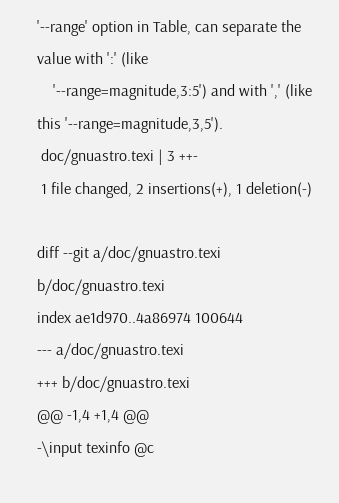'--range' option in Table, can separate the value with ':' (like
    '--range=magnitude,3:5') and with ',' (like this '--range=magnitude,3,5').
 doc/gnuastro.texi | 3 ++-
 1 file changed, 2 insertions(+), 1 deletion(-)

diff --git a/doc/gnuastro.texi b/doc/gnuastro.texi
index ae1d970..4a86974 100644
--- a/doc/gnuastro.texi
+++ b/doc/gnuastro.texi
@@ -1,4 +1,4 @@
-\input texinfo @c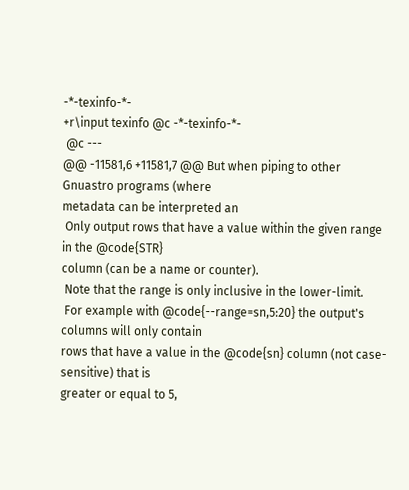-*-texinfo-*-
+r\input texinfo @c -*-texinfo-*-
 @c ---
@@ -11581,6 +11581,7 @@ But when piping to other Gnuastro programs (where
metadata can be interpreted an
 Only output rows that have a value within the given range in the @code{STR}
column (can be a name or counter).
 Note that the range is only inclusive in the lower-limit.
 For example with @code{--range=sn,5:20} the output's columns will only contain
rows that have a value in the @code{sn} column (not case-sensitive) that is
greater or equal to 5,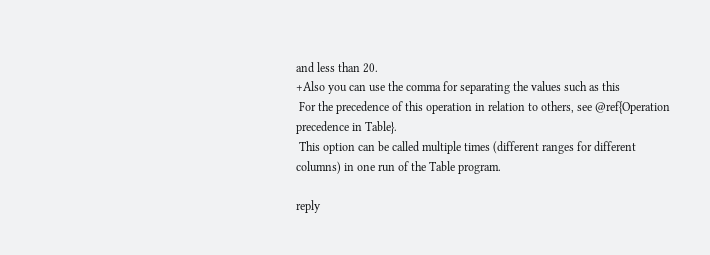and less than 20.
+Also you can use the comma for separating the values such as this
 For the precedence of this operation in relation to others, see @ref{Operation
precedence in Table}.
 This option can be called multiple times (different ranges for different
columns) in one run of the Table program.

reply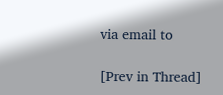via email to

[Prev in Thread]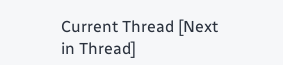Current Thread [Next in Thread]